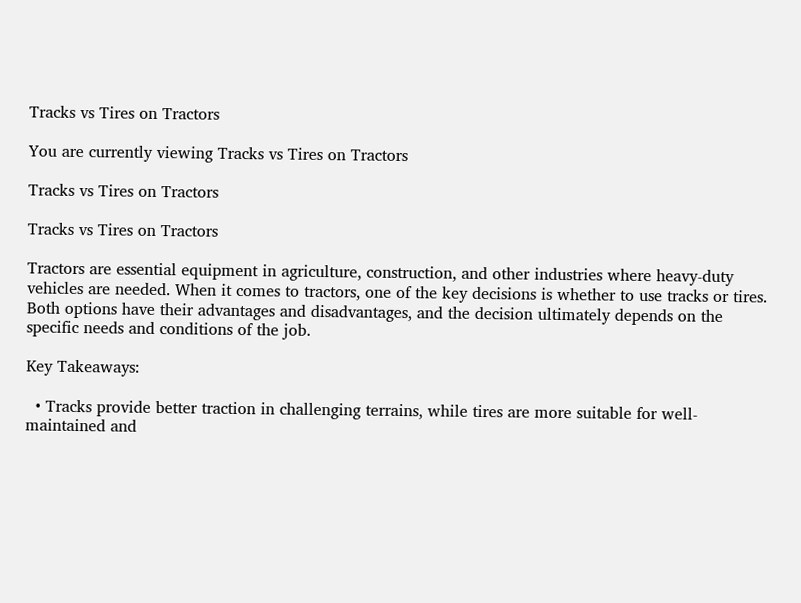Tracks vs Tires on Tractors

You are currently viewing Tracks vs Tires on Tractors

Tracks vs Tires on Tractors

Tracks vs Tires on Tractors

Tractors are essential equipment in agriculture, construction, and other industries where heavy-duty vehicles are needed. When it comes to tractors, one of the key decisions is whether to use tracks or tires. Both options have their advantages and disadvantages, and the decision ultimately depends on the specific needs and conditions of the job.

Key Takeaways:

  • Tracks provide better traction in challenging terrains, while tires are more suitable for well-maintained and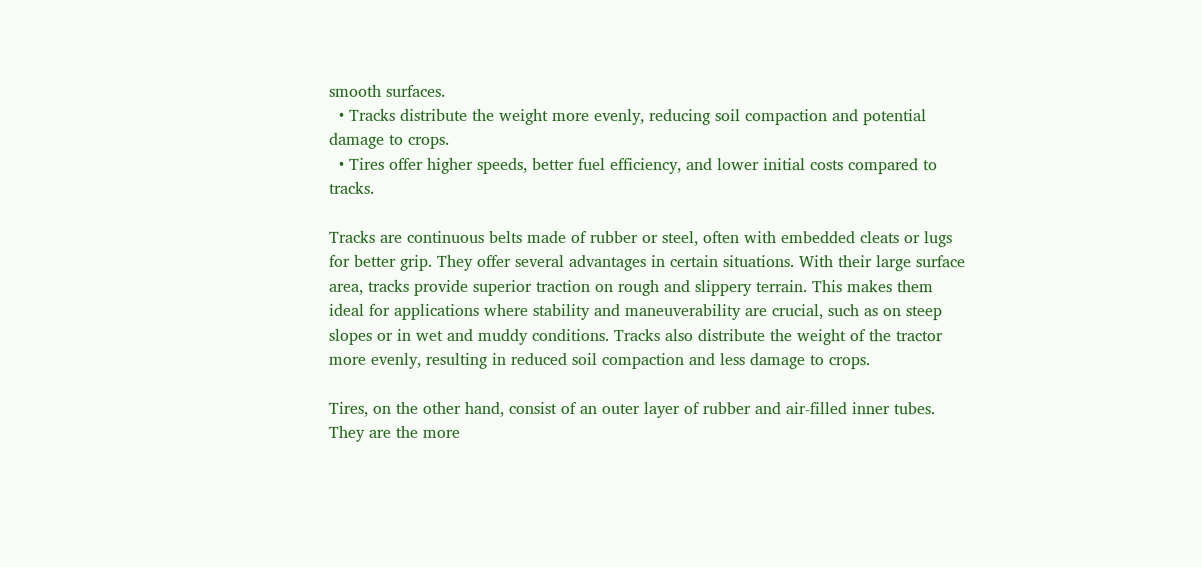smooth surfaces.
  • Tracks distribute the weight more evenly, reducing soil compaction and potential damage to crops.
  • Tires offer higher speeds, better fuel efficiency, and lower initial costs compared to tracks.

Tracks are continuous belts made of rubber or steel, often with embedded cleats or lugs for better grip. They offer several advantages in certain situations. With their large surface area, tracks provide superior traction on rough and slippery terrain. This makes them ideal for applications where stability and maneuverability are crucial, such as on steep slopes or in wet and muddy conditions. Tracks also distribute the weight of the tractor more evenly, resulting in reduced soil compaction and less damage to crops.

Tires, on the other hand, consist of an outer layer of rubber and air-filled inner tubes. They are the more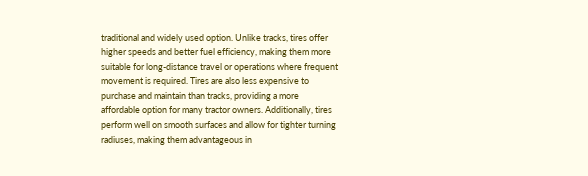traditional and widely used option. Unlike tracks, tires offer higher speeds and better fuel efficiency, making them more suitable for long-distance travel or operations where frequent movement is required. Tires are also less expensive to purchase and maintain than tracks, providing a more affordable option for many tractor owners. Additionally, tires perform well on smooth surfaces and allow for tighter turning radiuses, making them advantageous in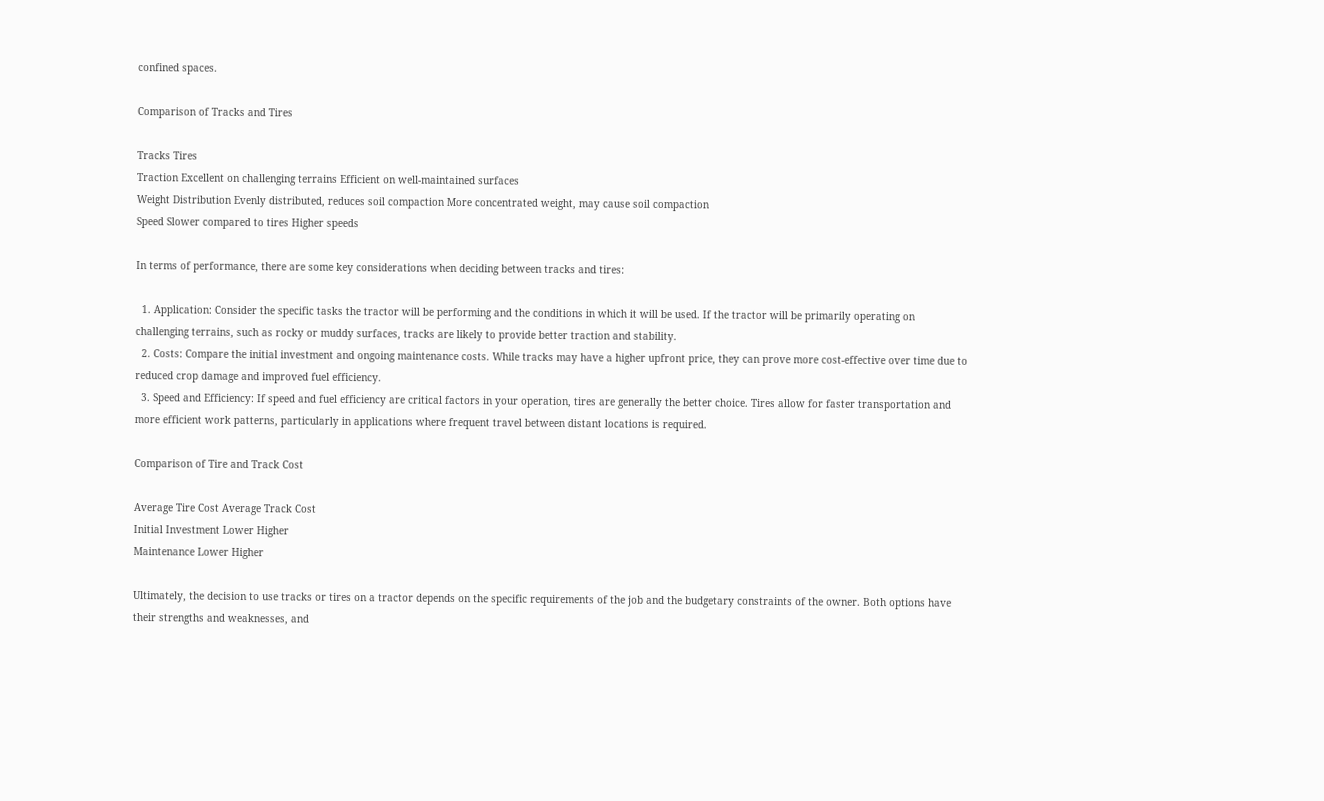confined spaces.

Comparison of Tracks and Tires

Tracks Tires
Traction Excellent on challenging terrains Efficient on well-maintained surfaces
Weight Distribution Evenly distributed, reduces soil compaction More concentrated weight, may cause soil compaction
Speed Slower compared to tires Higher speeds

In terms of performance, there are some key considerations when deciding between tracks and tires:

  1. Application: Consider the specific tasks the tractor will be performing and the conditions in which it will be used. If the tractor will be primarily operating on challenging terrains, such as rocky or muddy surfaces, tracks are likely to provide better traction and stability.
  2. Costs: Compare the initial investment and ongoing maintenance costs. While tracks may have a higher upfront price, they can prove more cost-effective over time due to reduced crop damage and improved fuel efficiency.
  3. Speed and Efficiency: If speed and fuel efficiency are critical factors in your operation, tires are generally the better choice. Tires allow for faster transportation and more efficient work patterns, particularly in applications where frequent travel between distant locations is required.

Comparison of Tire and Track Cost

Average Tire Cost Average Track Cost
Initial Investment Lower Higher
Maintenance Lower Higher

Ultimately, the decision to use tracks or tires on a tractor depends on the specific requirements of the job and the budgetary constraints of the owner. Both options have their strengths and weaknesses, and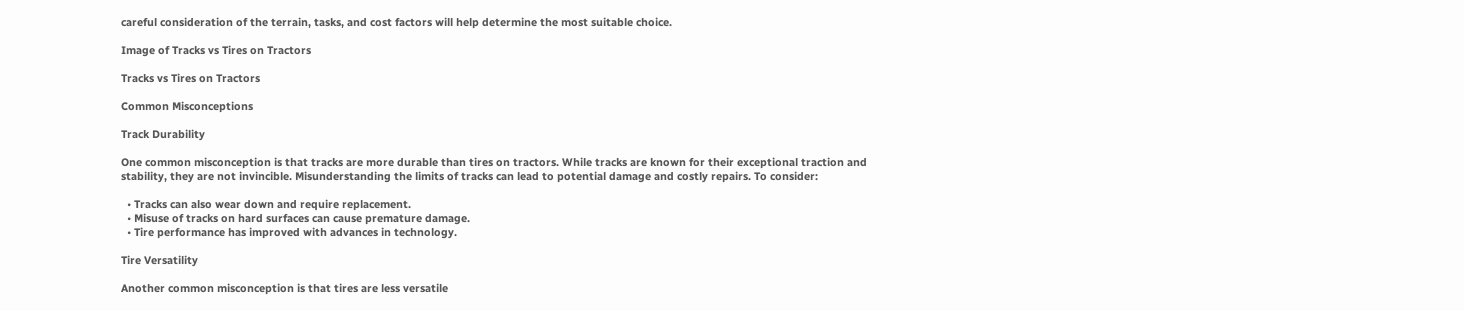careful consideration of the terrain, tasks, and cost factors will help determine the most suitable choice.

Image of Tracks vs Tires on Tractors

Tracks vs Tires on Tractors

Common Misconceptions

Track Durability

One common misconception is that tracks are more durable than tires on tractors. While tracks are known for their exceptional traction and stability, they are not invincible. Misunderstanding the limits of tracks can lead to potential damage and costly repairs. To consider:

  • Tracks can also wear down and require replacement.
  • Misuse of tracks on hard surfaces can cause premature damage.
  • Tire performance has improved with advances in technology.

Tire Versatility

Another common misconception is that tires are less versatile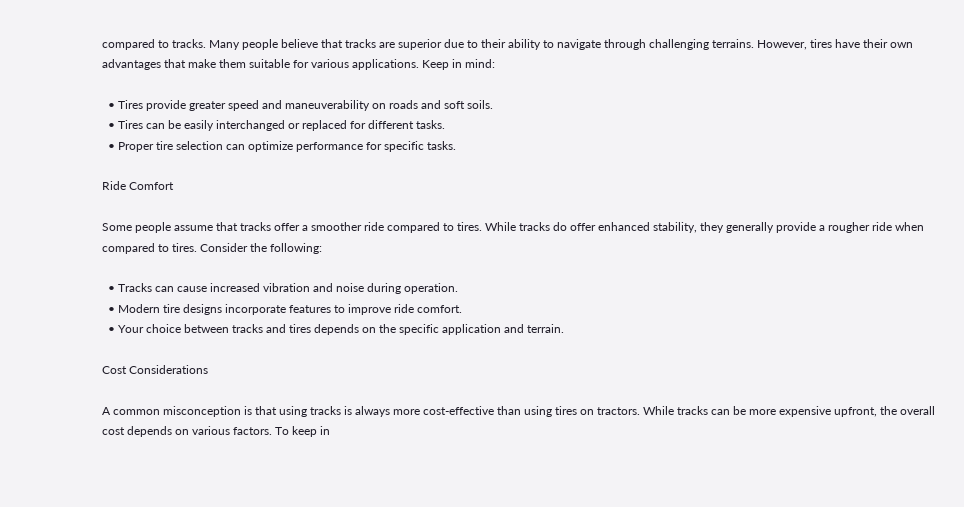compared to tracks. Many people believe that tracks are superior due to their ability to navigate through challenging terrains. However, tires have their own advantages that make them suitable for various applications. Keep in mind:

  • Tires provide greater speed and maneuverability on roads and soft soils.
  • Tires can be easily interchanged or replaced for different tasks.
  • Proper tire selection can optimize performance for specific tasks.

Ride Comfort

Some people assume that tracks offer a smoother ride compared to tires. While tracks do offer enhanced stability, they generally provide a rougher ride when compared to tires. Consider the following:

  • Tracks can cause increased vibration and noise during operation.
  • Modern tire designs incorporate features to improve ride comfort.
  • Your choice between tracks and tires depends on the specific application and terrain.

Cost Considerations

A common misconception is that using tracks is always more cost-effective than using tires on tractors. While tracks can be more expensive upfront, the overall cost depends on various factors. To keep in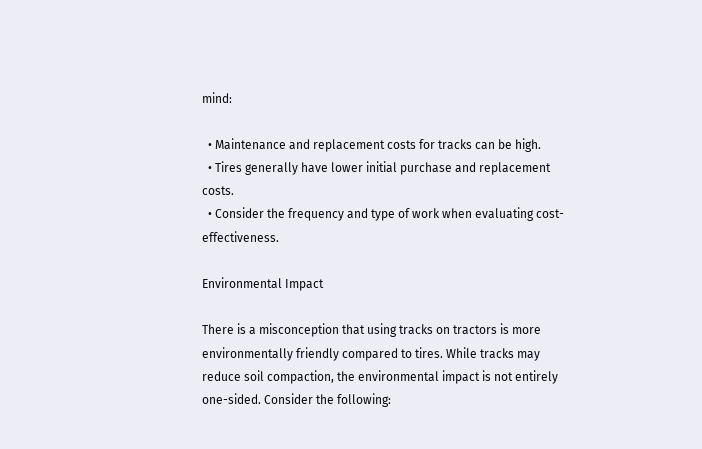mind:

  • Maintenance and replacement costs for tracks can be high.
  • Tires generally have lower initial purchase and replacement costs.
  • Consider the frequency and type of work when evaluating cost-effectiveness.

Environmental Impact

There is a misconception that using tracks on tractors is more environmentally friendly compared to tires. While tracks may reduce soil compaction, the environmental impact is not entirely one-sided. Consider the following: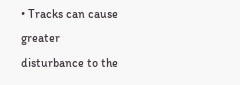• Tracks can cause greater disturbance to the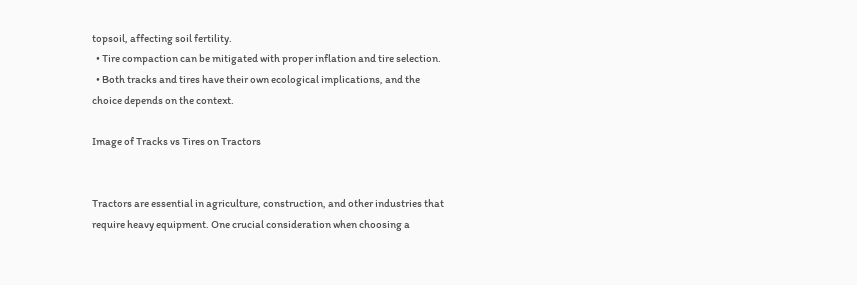topsoil, affecting soil fertility.
  • Tire compaction can be mitigated with proper inflation and tire selection.
  • Both tracks and tires have their own ecological implications, and the choice depends on the context.

Image of Tracks vs Tires on Tractors


Tractors are essential in agriculture, construction, and other industries that require heavy equipment. One crucial consideration when choosing a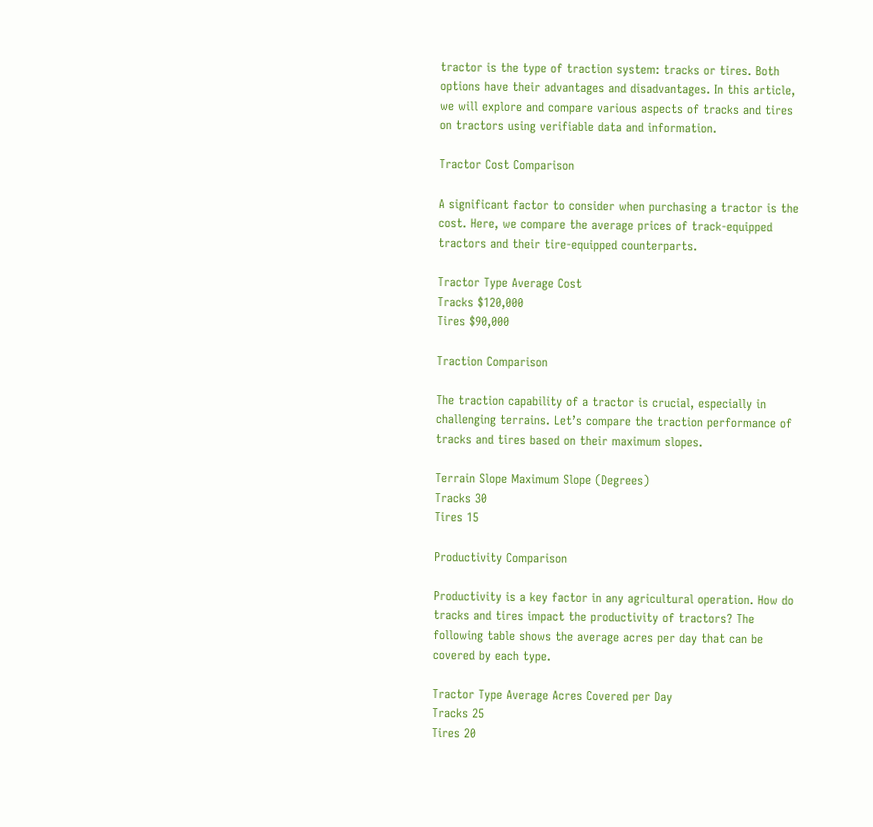tractor is the type of traction system: tracks or tires. Both options have their advantages and disadvantages. In this article, we will explore and compare various aspects of tracks and tires on tractors using verifiable data and information.

Tractor Cost Comparison

A significant factor to consider when purchasing a tractor is the cost. Here, we compare the average prices of track-equipped tractors and their tire-equipped counterparts.

Tractor Type Average Cost
Tracks $120,000
Tires $90,000

Traction Comparison

The traction capability of a tractor is crucial, especially in challenging terrains. Let’s compare the traction performance of tracks and tires based on their maximum slopes.

Terrain Slope Maximum Slope (Degrees)
Tracks 30
Tires 15

Productivity Comparison

Productivity is a key factor in any agricultural operation. How do tracks and tires impact the productivity of tractors? The following table shows the average acres per day that can be covered by each type.

Tractor Type Average Acres Covered per Day
Tracks 25
Tires 20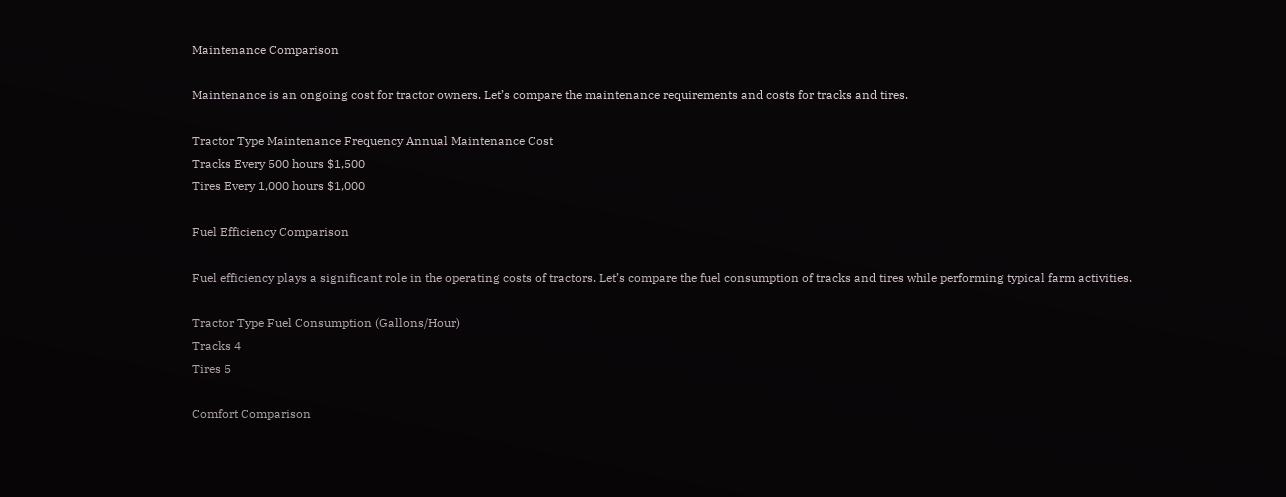Maintenance Comparison

Maintenance is an ongoing cost for tractor owners. Let’s compare the maintenance requirements and costs for tracks and tires.

Tractor Type Maintenance Frequency Annual Maintenance Cost
Tracks Every 500 hours $1,500
Tires Every 1,000 hours $1,000

Fuel Efficiency Comparison

Fuel efficiency plays a significant role in the operating costs of tractors. Let’s compare the fuel consumption of tracks and tires while performing typical farm activities.

Tractor Type Fuel Consumption (Gallons/Hour)
Tracks 4
Tires 5

Comfort Comparison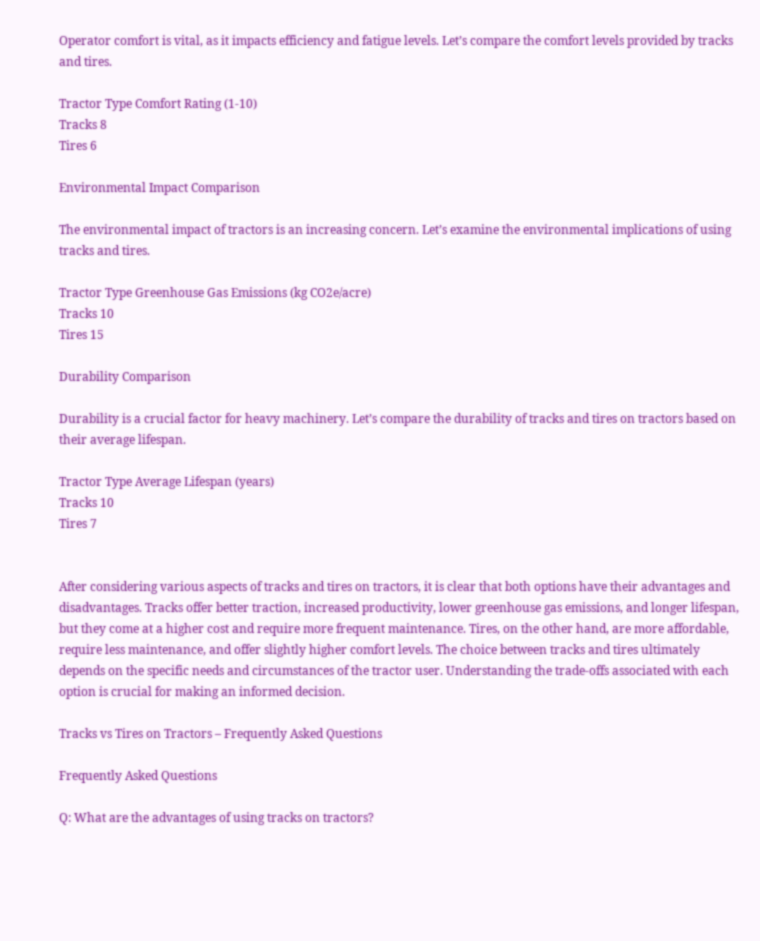Operator comfort is vital, as it impacts efficiency and fatigue levels. Let’s compare the comfort levels provided by tracks and tires.

Tractor Type Comfort Rating (1-10)
Tracks 8
Tires 6

Environmental Impact Comparison

The environmental impact of tractors is an increasing concern. Let’s examine the environmental implications of using tracks and tires.

Tractor Type Greenhouse Gas Emissions (kg CO2e/acre)
Tracks 10
Tires 15

Durability Comparison

Durability is a crucial factor for heavy machinery. Let’s compare the durability of tracks and tires on tractors based on their average lifespan.

Tractor Type Average Lifespan (years)
Tracks 10
Tires 7


After considering various aspects of tracks and tires on tractors, it is clear that both options have their advantages and disadvantages. Tracks offer better traction, increased productivity, lower greenhouse gas emissions, and longer lifespan, but they come at a higher cost and require more frequent maintenance. Tires, on the other hand, are more affordable, require less maintenance, and offer slightly higher comfort levels. The choice between tracks and tires ultimately depends on the specific needs and circumstances of the tractor user. Understanding the trade-offs associated with each option is crucial for making an informed decision.

Tracks vs Tires on Tractors – Frequently Asked Questions

Frequently Asked Questions

Q: What are the advantages of using tracks on tractors?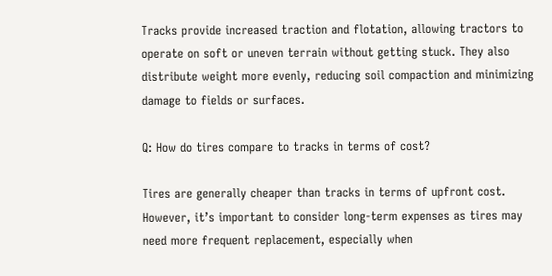Tracks provide increased traction and flotation, allowing tractors to operate on soft or uneven terrain without getting stuck. They also distribute weight more evenly, reducing soil compaction and minimizing damage to fields or surfaces.

Q: How do tires compare to tracks in terms of cost?

Tires are generally cheaper than tracks in terms of upfront cost. However, it’s important to consider long-term expenses as tires may need more frequent replacement, especially when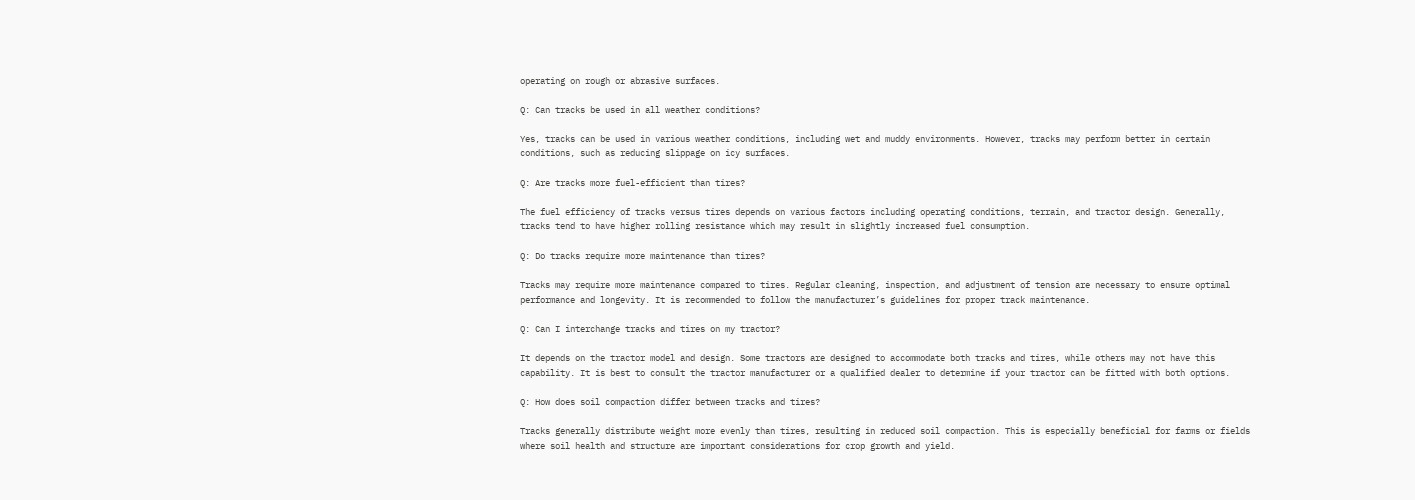operating on rough or abrasive surfaces.

Q: Can tracks be used in all weather conditions?

Yes, tracks can be used in various weather conditions, including wet and muddy environments. However, tracks may perform better in certain conditions, such as reducing slippage on icy surfaces.

Q: Are tracks more fuel-efficient than tires?

The fuel efficiency of tracks versus tires depends on various factors including operating conditions, terrain, and tractor design. Generally, tracks tend to have higher rolling resistance which may result in slightly increased fuel consumption.

Q: Do tracks require more maintenance than tires?

Tracks may require more maintenance compared to tires. Regular cleaning, inspection, and adjustment of tension are necessary to ensure optimal performance and longevity. It is recommended to follow the manufacturer’s guidelines for proper track maintenance.

Q: Can I interchange tracks and tires on my tractor?

It depends on the tractor model and design. Some tractors are designed to accommodate both tracks and tires, while others may not have this capability. It is best to consult the tractor manufacturer or a qualified dealer to determine if your tractor can be fitted with both options.

Q: How does soil compaction differ between tracks and tires?

Tracks generally distribute weight more evenly than tires, resulting in reduced soil compaction. This is especially beneficial for farms or fields where soil health and structure are important considerations for crop growth and yield.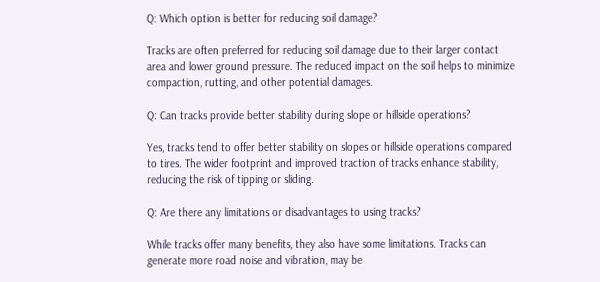Q: Which option is better for reducing soil damage?

Tracks are often preferred for reducing soil damage due to their larger contact area and lower ground pressure. The reduced impact on the soil helps to minimize compaction, rutting, and other potential damages.

Q: Can tracks provide better stability during slope or hillside operations?

Yes, tracks tend to offer better stability on slopes or hillside operations compared to tires. The wider footprint and improved traction of tracks enhance stability, reducing the risk of tipping or sliding.

Q: Are there any limitations or disadvantages to using tracks?

While tracks offer many benefits, they also have some limitations. Tracks can generate more road noise and vibration, may be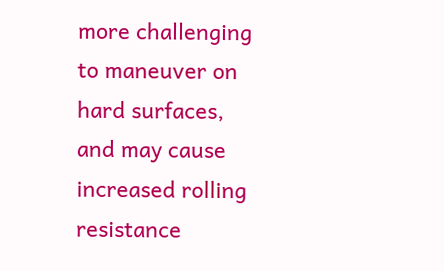more challenging to maneuver on hard surfaces, and may cause increased rolling resistance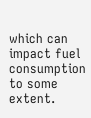which can impact fuel consumption to some extent.